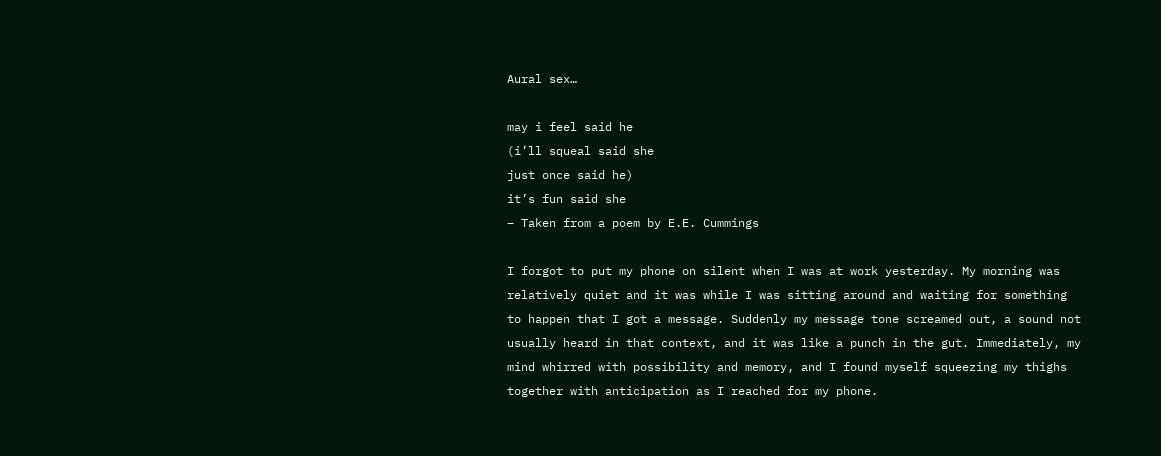Aural sex…

may i feel said he
(i’ll squeal said she
just once said he)
it’s fun said she
– Taken from a poem by E.E. Cummings

I forgot to put my phone on silent when I was at work yesterday. My morning was relatively quiet and it was while I was sitting around and waiting for something to happen that I got a message. Suddenly my message tone screamed out, a sound not usually heard in that context, and it was like a punch in the gut. Immediately, my mind whirred with possibility and memory, and I found myself squeezing my thighs together with anticipation as I reached for my phone.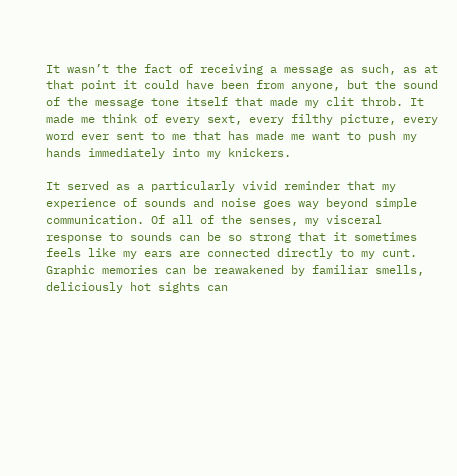It wasn’t the fact of receiving a message as such, as at that point it could have been from anyone, but the sound of the message tone itself that made my clit throb. It made me think of every sext, every filthy picture, every word ever sent to me that has made me want to push my hands immediately into my knickers.

It served as a particularly vivid reminder that my experience of sounds and noise goes way beyond simple communication. Of all of the senses, my visceral response to sounds can be so strong that it sometimes feels like my ears are connected directly to my cunt. Graphic memories can be reawakened by familiar smells, deliciously hot sights can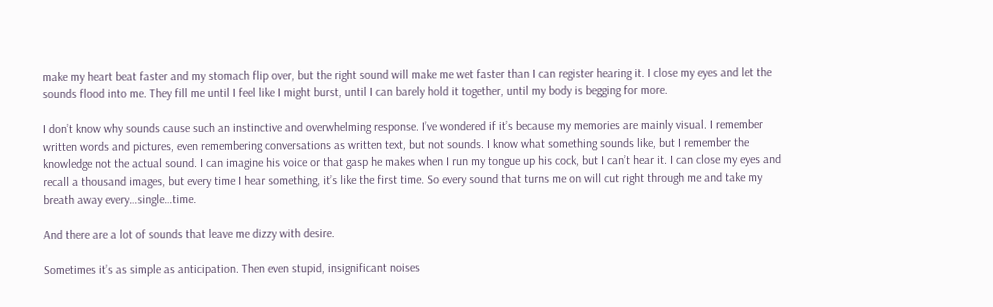make my heart beat faster and my stomach flip over, but the right sound will make me wet faster than I can register hearing it. I close my eyes and let the sounds flood into me. They fill me until I feel like I might burst, until I can barely hold it together, until my body is begging for more.

I don’t know why sounds cause such an instinctive and overwhelming response. I’ve wondered if it’s because my memories are mainly visual. I remember written words and pictures, even remembering conversations as written text, but not sounds. I know what something sounds like, but I remember the knowledge not the actual sound. I can imagine his voice or that gasp he makes when I run my tongue up his cock, but I can’t hear it. I can close my eyes and recall a thousand images, but every time I hear something, it’s like the first time. So every sound that turns me on will cut right through me and take my breath away every…single…time.

And there are a lot of sounds that leave me dizzy with desire.

Sometimes it’s as simple as anticipation. Then even stupid, insignificant noises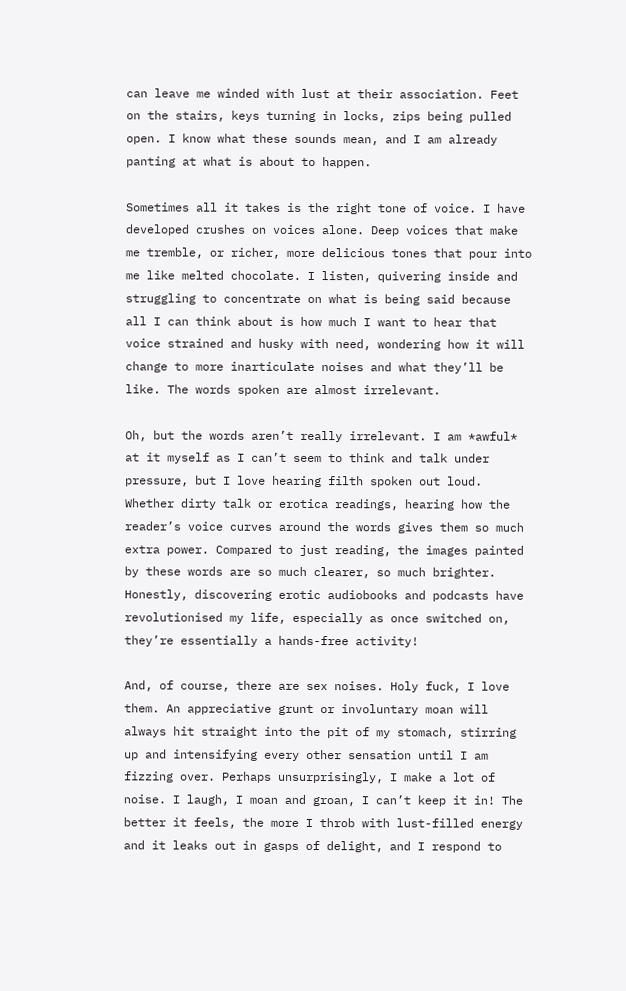can leave me winded with lust at their association. Feet on the stairs, keys turning in locks, zips being pulled open. I know what these sounds mean, and I am already panting at what is about to happen.

Sometimes all it takes is the right tone of voice. I have developed crushes on voices alone. Deep voices that make me tremble, or richer, more delicious tones that pour into me like melted chocolate. I listen, quivering inside and struggling to concentrate on what is being said because all I can think about is how much I want to hear that voice strained and husky with need, wondering how it will change to more inarticulate noises and what they’ll be like. The words spoken are almost irrelevant.

Oh, but the words aren’t really irrelevant. I am *awful* at it myself as I can’t seem to think and talk under pressure, but I love hearing filth spoken out loud. Whether dirty talk or erotica readings, hearing how the reader’s voice curves around the words gives them so much extra power. Compared to just reading, the images painted by these words are so much clearer, so much brighter. Honestly, discovering erotic audiobooks and podcasts have revolutionised my life, especially as once switched on, they’re essentially a hands-free activity!

And, of course, there are sex noises. Holy fuck, I love them. An appreciative grunt or involuntary moan will always hit straight into the pit of my stomach, stirring up and intensifying every other sensation until I am fizzing over. Perhaps unsurprisingly, I make a lot of noise. I laugh, I moan and groan, I can’t keep it in! The better it feels, the more I throb with lust-filled energy and it leaks out in gasps of delight, and I respond to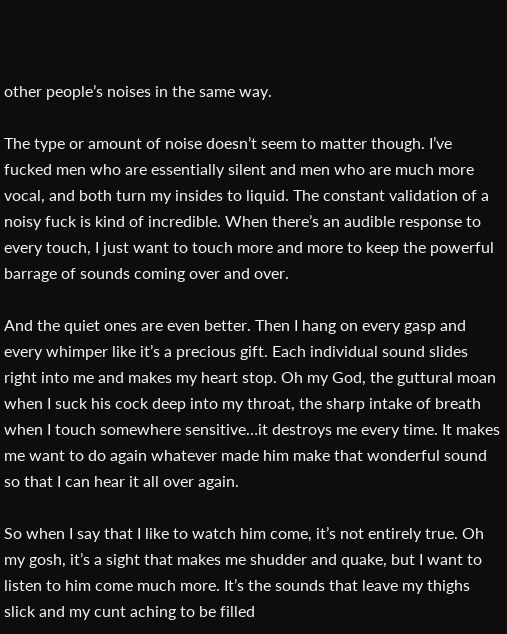other people’s noises in the same way.

The type or amount of noise doesn’t seem to matter though. I’ve fucked men who are essentially silent and men who are much more vocal, and both turn my insides to liquid. The constant validation of a noisy fuck is kind of incredible. When there’s an audible response to every touch, I just want to touch more and more to keep the powerful barrage of sounds coming over and over.

And the quiet ones are even better. Then I hang on every gasp and every whimper like it’s a precious gift. Each individual sound slides right into me and makes my heart stop. Oh my God, the guttural moan when I suck his cock deep into my throat, the sharp intake of breath when I touch somewhere sensitive…it destroys me every time. It makes me want to do again whatever made him make that wonderful sound so that I can hear it all over again.

So when I say that I like to watch him come, it’s not entirely true. Oh my gosh, it’s a sight that makes me shudder and quake, but I want to listen to him come much more. It’s the sounds that leave my thighs slick and my cunt aching to be filled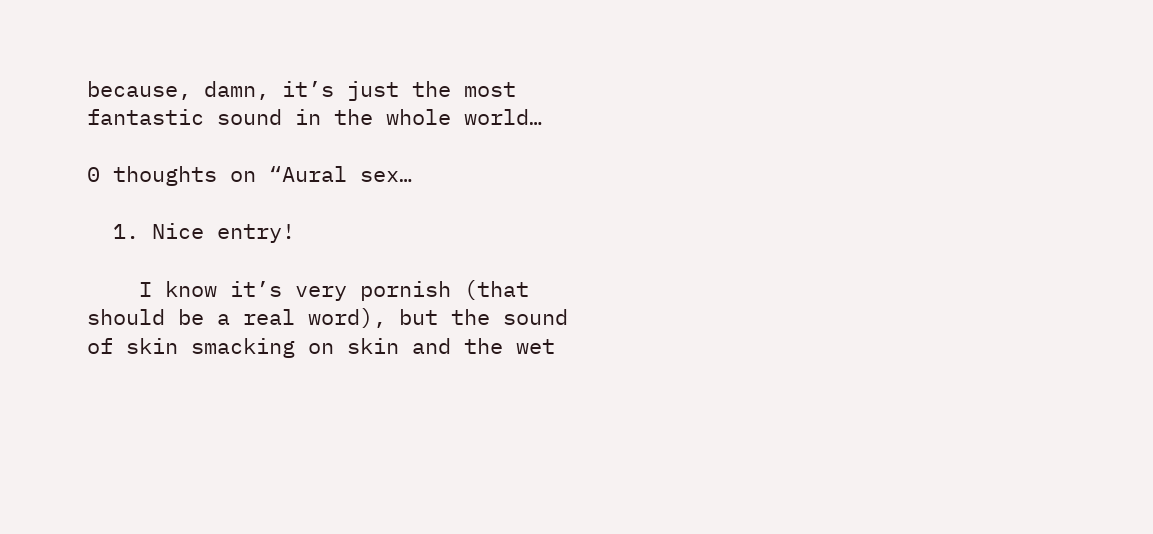because, damn, it’s just the most fantastic sound in the whole world…

0 thoughts on “Aural sex…

  1. Nice entry!

    I know it’s very pornish (that should be a real word), but the sound of skin smacking on skin and the wet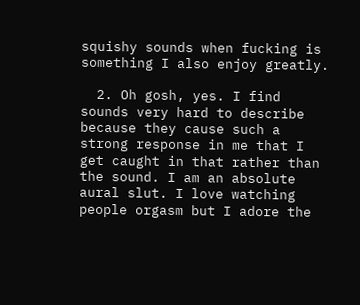squishy sounds when fucking is something I also enjoy greatly.

  2. Oh gosh, yes. I find sounds very hard to describe because they cause such a strong response in me that I get caught in that rather than the sound. I am an absolute aural slut. I love watching people orgasm but I adore the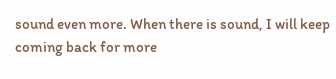sound even more. When there is sound, I will keep coming back for more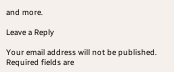and more.

Leave a Reply

Your email address will not be published. Required fields are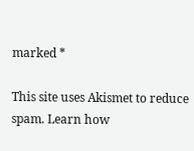marked *

This site uses Akismet to reduce spam. Learn how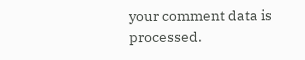your comment data is processed.